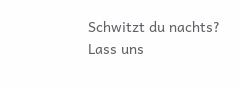Schwitzt du nachts? Lass uns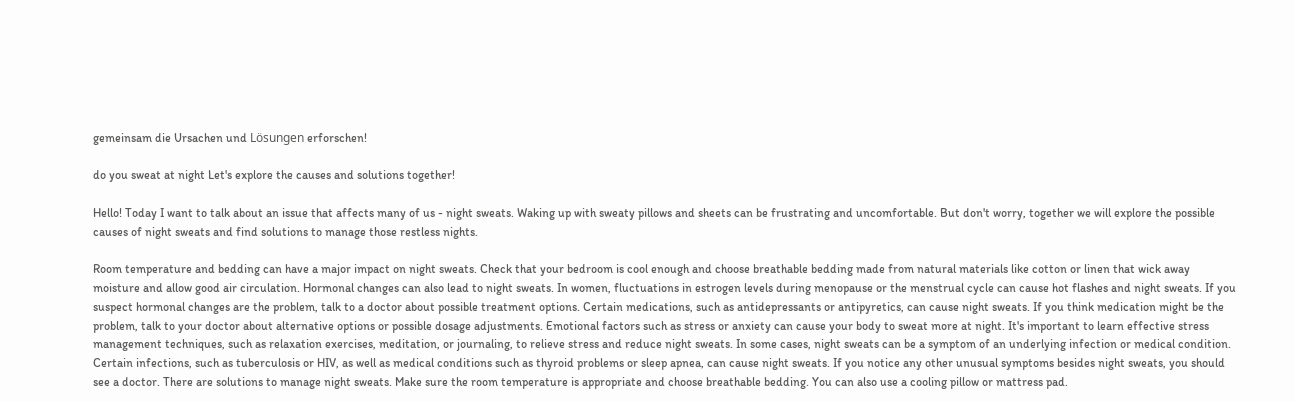gemeinsam die Ursachen und Lösungen erforschen!

do you sweat at night Let's explore the causes and solutions together!

Hello! Today I want to talk about an issue that affects many of us - night sweats. Waking up with sweaty pillows and sheets can be frustrating and uncomfortable. But don't worry, together we will explore the possible causes of night sweats and find solutions to manage those restless nights.

Room temperature and bedding can have a major impact on night sweats. Check that your bedroom is cool enough and choose breathable bedding made from natural materials like cotton or linen that wick away moisture and allow good air circulation. Hormonal changes can also lead to night sweats. In women, fluctuations in estrogen levels during menopause or the menstrual cycle can cause hot flashes and night sweats. If you suspect hormonal changes are the problem, talk to a doctor about possible treatment options. Certain medications, such as antidepressants or antipyretics, can cause night sweats. If you think medication might be the problem, talk to your doctor about alternative options or possible dosage adjustments. Emotional factors such as stress or anxiety can cause your body to sweat more at night. It's important to learn effective stress management techniques, such as relaxation exercises, meditation, or journaling, to relieve stress and reduce night sweats. In some cases, night sweats can be a symptom of an underlying infection or medical condition. Certain infections, such as tuberculosis or HIV, as well as medical conditions such as thyroid problems or sleep apnea, can cause night sweats. If you notice any other unusual symptoms besides night sweats, you should see a doctor. There are solutions to manage night sweats. Make sure the room temperature is appropriate and choose breathable bedding. You can also use a cooling pillow or mattress pad.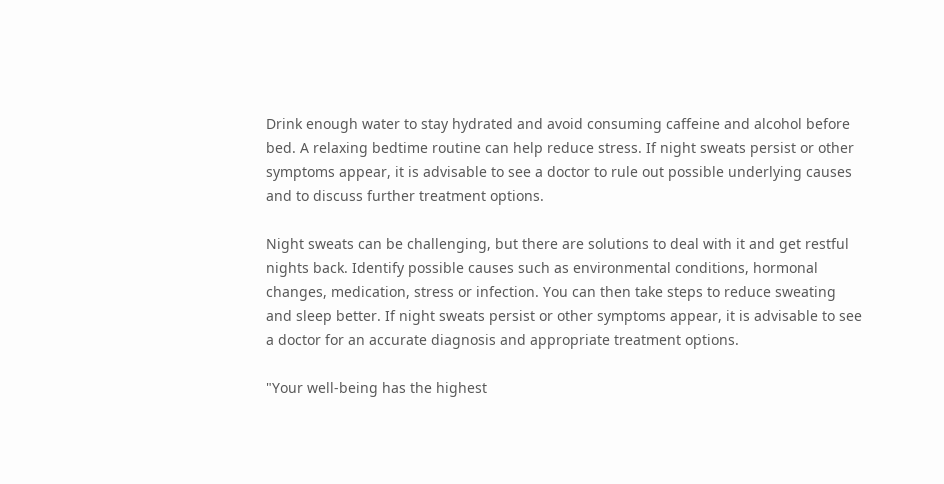Drink enough water to stay hydrated and avoid consuming caffeine and alcohol before bed. A relaxing bedtime routine can help reduce stress. If night sweats persist or other symptoms appear, it is advisable to see a doctor to rule out possible underlying causes and to discuss further treatment options.

Night sweats can be challenging, but there are solutions to deal with it and get restful nights back. Identify possible causes such as environmental conditions, hormonal changes, medication, stress or infection. You can then take steps to reduce sweating and sleep better. If night sweats persist or other symptoms appear, it is advisable to see a doctor for an accurate diagnosis and appropriate treatment options.

"Your well-being has the highest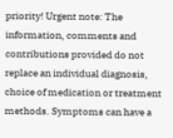priority! Urgent note: The information, comments and contributions provided do not replace an individual diagnosis, choice of medication or treatment methods. Symptoms can have a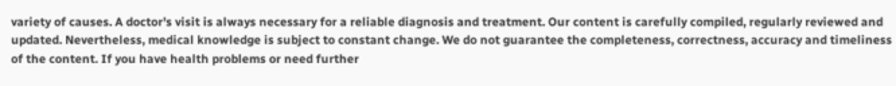variety of causes. A doctor's visit is always necessary for a reliable diagnosis and treatment. Our content is carefully compiled, regularly reviewed and updated. Nevertheless, medical knowledge is subject to constant change. We do not guarantee the completeness, correctness, accuracy and timeliness of the content. If you have health problems or need further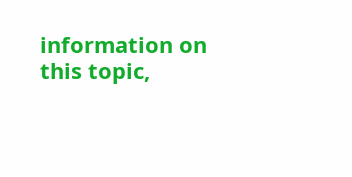information on this topic,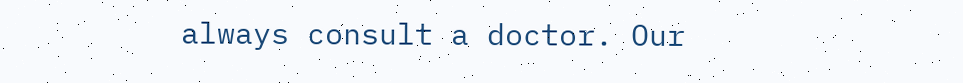always consult a doctor. Our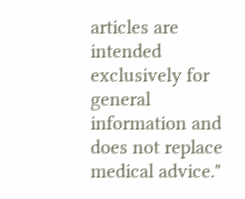articles are intended exclusively for general information and does not replace medical advice."